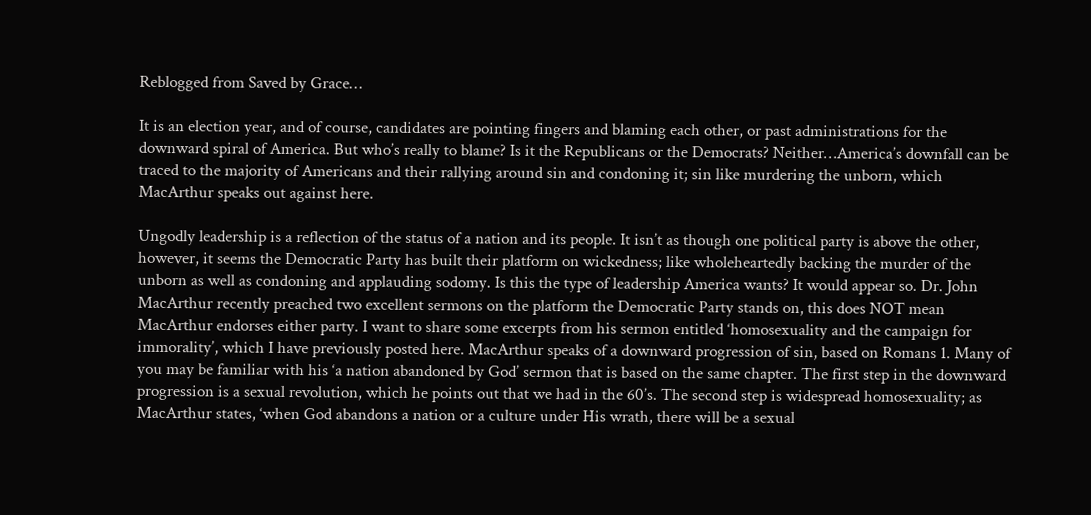Reblogged from Saved by Grace…

It is an election year, and of course, candidates are pointing fingers and blaming each other, or past administrations for the downward spiral of America. But who’s really to blame? Is it the Republicans or the Democrats? Neither…America’s downfall can be traced to the majority of Americans and their rallying around sin and condoning it; sin like murdering the unborn, which MacArthur speaks out against here.

Ungodly leadership is a reflection of the status of a nation and its people. It isn’t as though one political party is above the other, however, it seems the Democratic Party has built their platform on wickedness; like wholeheartedly backing the murder of the unborn as well as condoning and applauding sodomy. Is this the type of leadership America wants? It would appear so. Dr. John MacArthur recently preached two excellent sermons on the platform the Democratic Party stands on, this does NOT mean MacArthur endorses either party. I want to share some excerpts from his sermon entitled ‘homosexuality and the campaign for immorality’, which I have previously posted here. MacArthur speaks of a downward progression of sin, based on Romans 1. Many of you may be familiar with his ‘a nation abandoned by God’ sermon that is based on the same chapter. The first step in the downward progression is a sexual revolution, which he points out that we had in the 60’s. The second step is widespread homosexuality; as MacArthur states, ‘when God abandons a nation or a culture under His wrath, there will be a sexual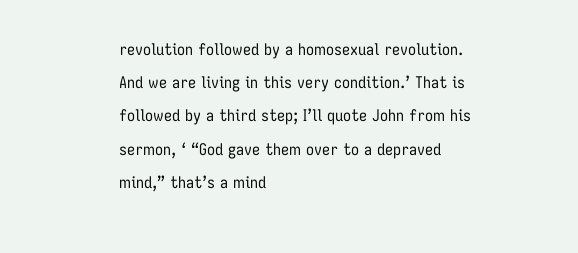revolution followed by a homosexual revolution. And we are living in this very condition.’ That is followed by a third step; I’ll quote John from his sermon, ‘ “God gave them over to a depraved mind,” that’s a mind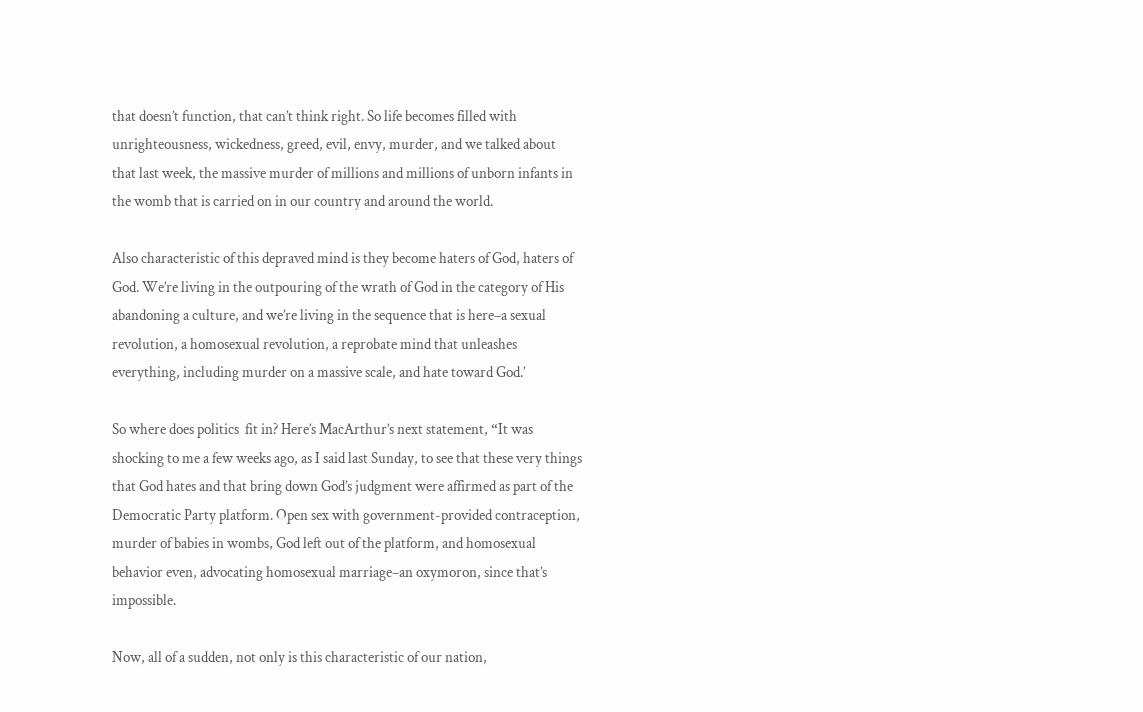that doesn’t function, that can’t think right. So life becomes filled with unrighteousness, wickedness, greed, evil, envy, murder, and we talked about that last week, the massive murder of millions and millions of unborn infants in the womb that is carried on in our country and around the world.

Also characteristic of this depraved mind is they become haters of God, haters of God. We’re living in the outpouring of the wrath of God in the category of His abandoning a culture, and we’re living in the sequence that is here–a sexual revolution, a homosexual revolution, a reprobate mind that unleashes everything, including murder on a massive scale, and hate toward God.’

So where does politics  fit in? Here’s MacArthur’s next statement, “It was shocking to me a few weeks ago, as I said last Sunday, to see that these very things that God hates and that bring down God’s judgment were affirmed as part of the Democratic Party platform. Open sex with government-provided contraception, murder of babies in wombs, God left out of the platform, and homosexual behavior even, advocating homosexual marriage–an oxymoron, since that’s impossible.

Now, all of a sudden, not only is this characteristic of our nation,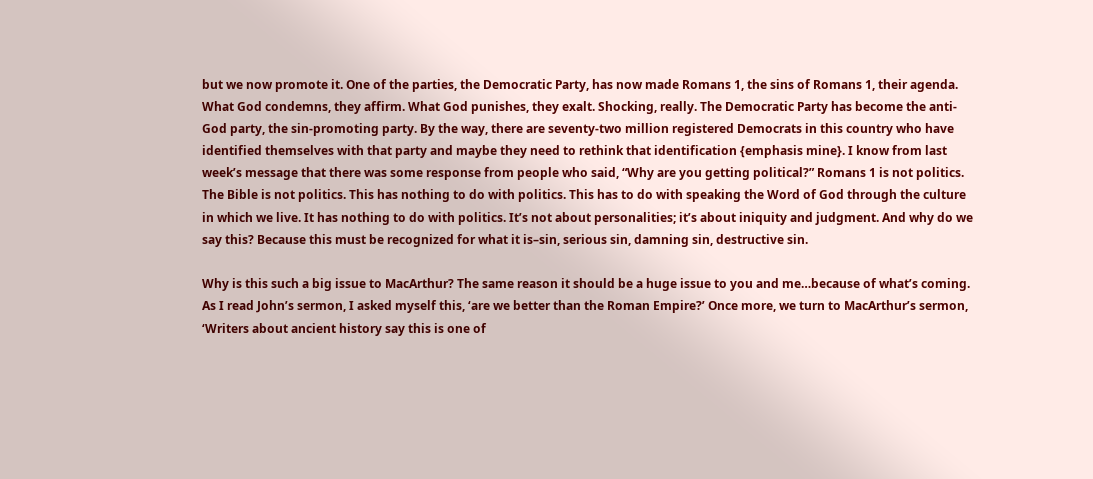but we now promote it. One of the parties, the Democratic Party, has now made Romans 1, the sins of Romans 1, their agenda. What God condemns, they affirm. What God punishes, they exalt. Shocking, really. The Democratic Party has become the anti-God party, the sin-promoting party. By the way, there are seventy-two million registered Democrats in this country who have identified themselves with that party and maybe they need to rethink that identification {emphasis mine}. I know from last week’s message that there was some response from people who said, “Why are you getting political?” Romans 1 is not politics. The Bible is not politics. This has nothing to do with politics. This has to do with speaking the Word of God through the culture in which we live. It has nothing to do with politics. It’s not about personalities; it’s about iniquity and judgment. And why do we say this? Because this must be recognized for what it is–sin, serious sin, damning sin, destructive sin.

Why is this such a big issue to MacArthur? The same reason it should be a huge issue to you and me…because of what’s coming. As I read John’s sermon, I asked myself this, ‘are we better than the Roman Empire?’ Once more, we turn to MacArthur’s sermon, ‘Writers about ancient history say this is one of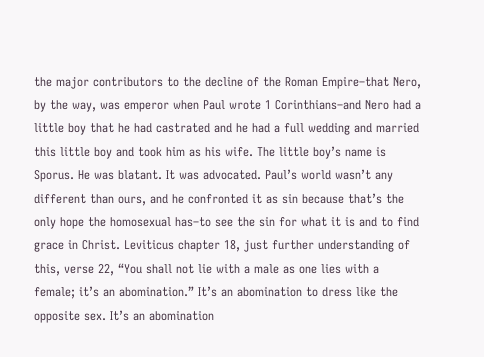the major contributors to the decline of the Roman Empire–that Nero, by the way, was emperor when Paul wrote 1 Corinthians–and Nero had a little boy that he had castrated and he had a full wedding and married this little boy and took him as his wife. The little boy’s name is Sporus. He was blatant. It was advocated. Paul’s world wasn’t any different than ours, and he confronted it as sin because that’s the only hope the homosexual has–to see the sin for what it is and to find grace in Christ. Leviticus chapter 18, just further understanding of this, verse 22, “You shall not lie with a male as one lies with a female; it’s an abomination.” It’s an abomination to dress like the opposite sex. It’s an abomination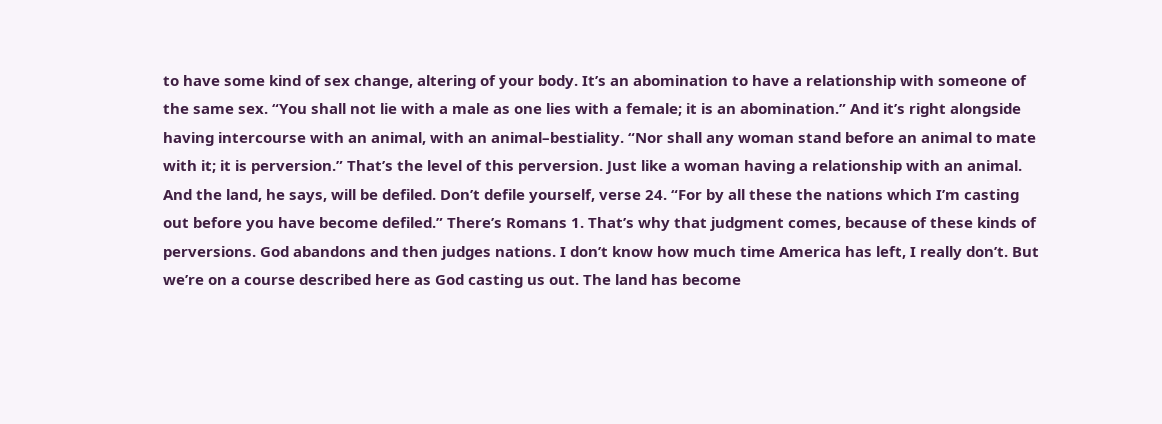to have some kind of sex change, altering of your body. It’s an abomination to have a relationship with someone of the same sex. “You shall not lie with a male as one lies with a female; it is an abomination.” And it’s right alongside having intercourse with an animal, with an animal–bestiality. “Nor shall any woman stand before an animal to mate with it; it is perversion.” That’s the level of this perversion. Just like a woman having a relationship with an animal. And the land, he says, will be defiled. Don’t defile yourself, verse 24. “For by all these the nations which I’m casting out before you have become defiled.” There’s Romans 1. That’s why that judgment comes, because of these kinds of perversions. God abandons and then judges nations. I don’t know how much time America has left, I really don’t. But we’re on a course described here as God casting us out. The land has become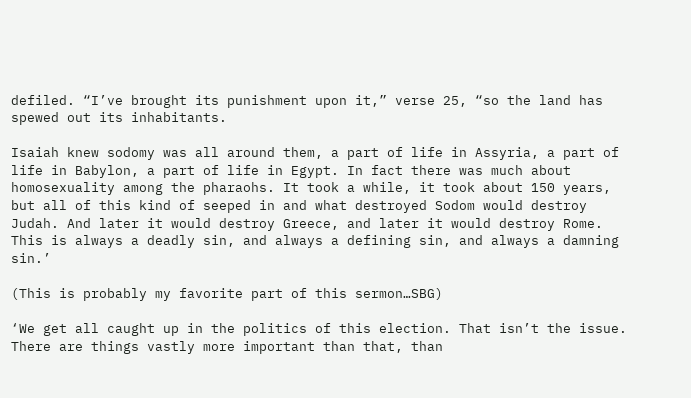defiled. “I’ve brought its punishment upon it,” verse 25, “so the land has spewed out its inhabitants.

Isaiah knew sodomy was all around them, a part of life in Assyria, a part of life in Babylon, a part of life in Egypt. In fact there was much about homosexuality among the pharaohs. It took a while, it took about 150 years, but all of this kind of seeped in and what destroyed Sodom would destroy Judah. And later it would destroy Greece, and later it would destroy Rome. This is always a deadly sin, and always a defining sin, and always a damning sin.’

(This is probably my favorite part of this sermon…SBG)

‘We get all caught up in the politics of this election. That isn’t the issue. There are things vastly more important than that, than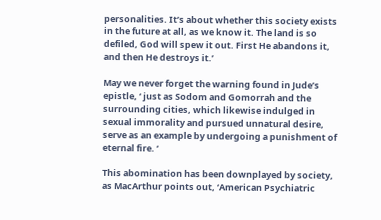personalities. It’s about whether this society exists in the future at all, as we know it. The land is so defiled, God will spew it out. First He abandons it, and then He destroys it.’

May we never forget the warning found in Jude’s epistle, ‘ just as Sodom and Gomorrah and the surrounding cities, which likewise indulged in sexual immorality and pursued unnatural desire, serve as an example by undergoing a punishment of eternal fire. ‘

This abomination has been downplayed by society, as MacArthur points out, ‘American Psychiatric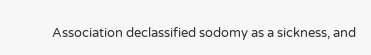Association declassified sodomy as a sickness, and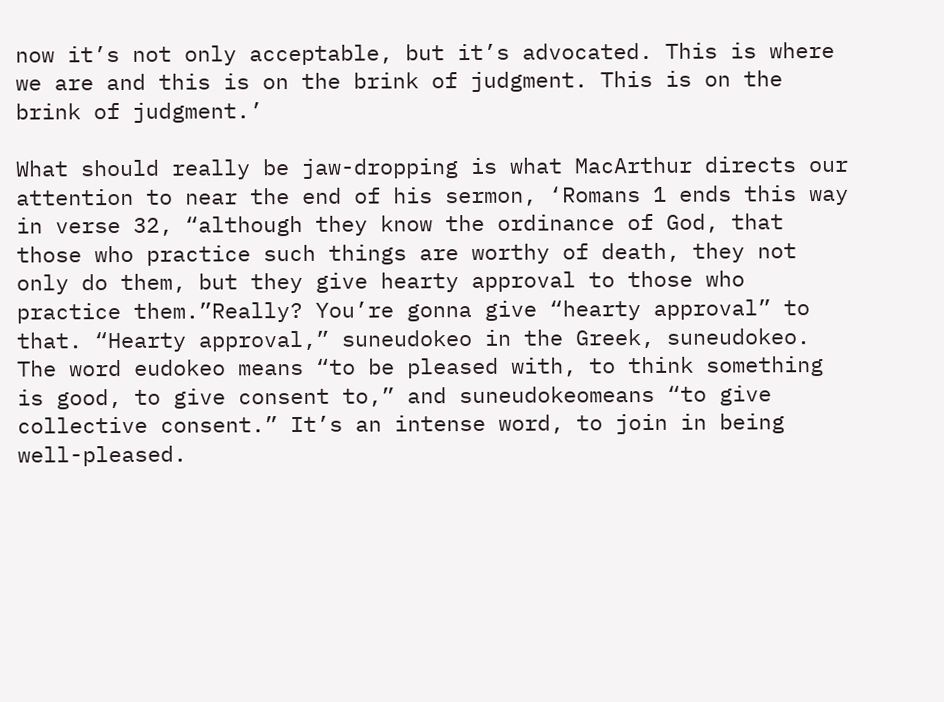now it’s not only acceptable, but it’s advocated. This is where we are and this is on the brink of judgment. This is on the brink of judgment.’

What should really be jaw-dropping is what MacArthur directs our attention to near the end of his sermon, ‘Romans 1 ends this way in verse 32, “although they know the ordinance of God, that those who practice such things are worthy of death, they not only do them, but they give hearty approval to those who practice them.”Really? You’re gonna give “hearty approval” to that. “Hearty approval,” suneudokeo in the Greek, suneudokeo. The word eudokeo means “to be pleased with, to think something is good, to give consent to,” and suneudokeomeans “to give collective consent.” It’s an intense word, to join in being well-pleased.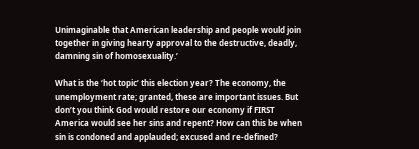Unimaginable that American leadership and people would join together in giving hearty approval to the destructive, deadly, damning sin of homosexuality.’

What is the ‘hot topic’ this election year? The economy, the unemployment rate; granted, these are important issues. But don’t you think God would restore our economy if FIRST America would see her sins and repent? How can this be when sin is condoned and applauded; excused and re-defined?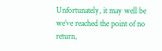Unfortunately, it may well be we’ve reached the point of no return,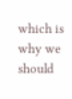which is why we should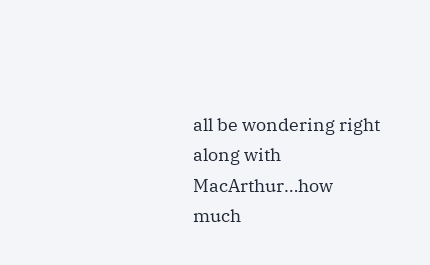all be wondering right along with MacArthur…how much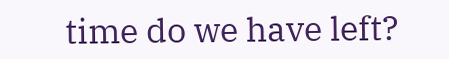time do we have left?